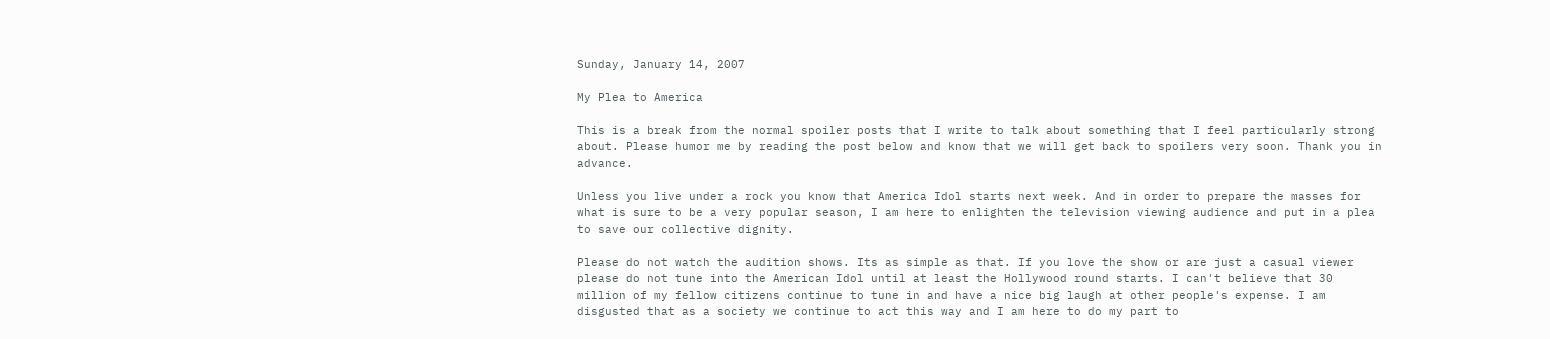Sunday, January 14, 2007

My Plea to America

This is a break from the normal spoiler posts that I write to talk about something that I feel particularly strong about. Please humor me by reading the post below and know that we will get back to spoilers very soon. Thank you in advance.

Unless you live under a rock you know that America Idol starts next week. And in order to prepare the masses for what is sure to be a very popular season, I am here to enlighten the television viewing audience and put in a plea to save our collective dignity.

Please do not watch the audition shows. Its as simple as that. If you love the show or are just a casual viewer please do not tune into the American Idol until at least the Hollywood round starts. I can't believe that 30 million of my fellow citizens continue to tune in and have a nice big laugh at other people's expense. I am disgusted that as a society we continue to act this way and I am here to do my part to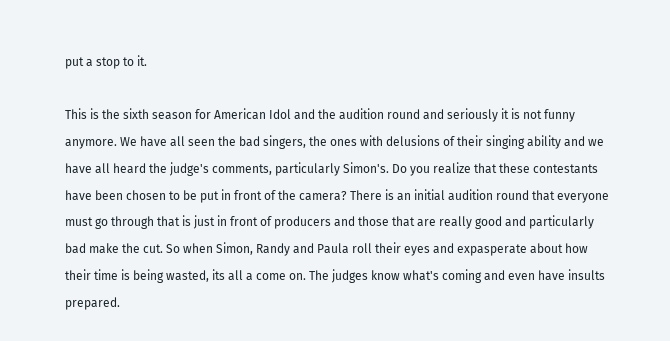put a stop to it.

This is the sixth season for American Idol and the audition round and seriously it is not funny anymore. We have all seen the bad singers, the ones with delusions of their singing ability and we have all heard the judge's comments, particularly Simon's. Do you realize that these contestants have been chosen to be put in front of the camera? There is an initial audition round that everyone must go through that is just in front of producers and those that are really good and particularly bad make the cut. So when Simon, Randy and Paula roll their eyes and expasperate about how their time is being wasted, its all a come on. The judges know what's coming and even have insults prepared.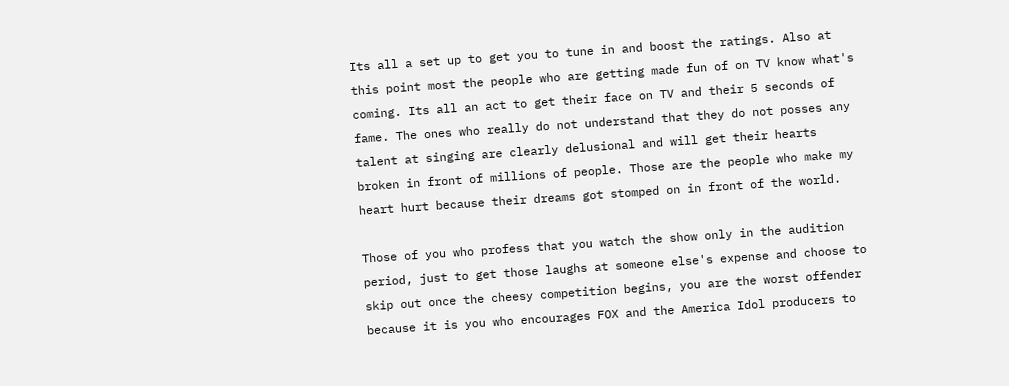Its all a set up to get you to tune in and boost the ratings. Also at this point most the people who are getting made fun of on TV know what's coming. Its all an act to get their face on TV and their 5 seconds of fame. The ones who really do not understand that they do not posses any talent at singing are clearly delusional and will get their hearts broken in front of millions of people. Those are the people who make my heart hurt because their dreams got stomped on in front of the world.

Those of you who profess that you watch the show only in the audition period, just to get those laughs at someone else's expense and choose to skip out once the cheesy competition begins, you are the worst offender because it is you who encourages FOX and the America Idol producers to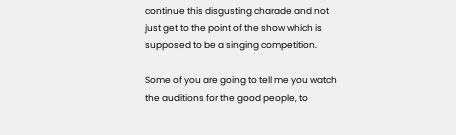continue this disgusting charade and not just get to the point of the show which is supposed to be a singing competition.

Some of you are going to tell me you watch the auditions for the good people, to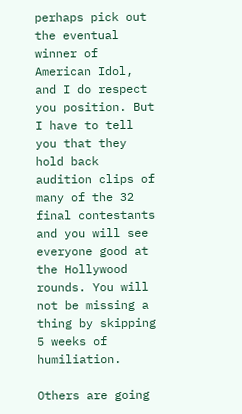perhaps pick out the eventual winner of American Idol, and I do respect you position. But I have to tell you that they hold back audition clips of many of the 32 final contestants and you will see everyone good at the Hollywood rounds. You will not be missing a thing by skipping 5 weeks of humiliation.

Others are going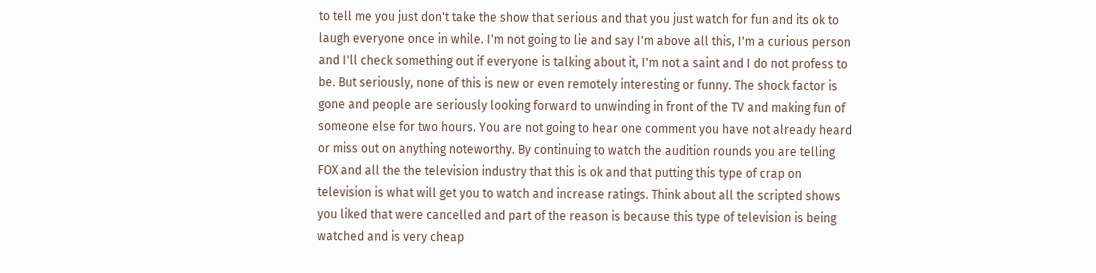to tell me you just don't take the show that serious and that you just watch for fun and its ok to laugh everyone once in while. I'm not going to lie and say I'm above all this, I'm a curious person and I'll check something out if everyone is talking about it, I'm not a saint and I do not profess to be. But seriously, none of this is new or even remotely interesting or funny. The shock factor is gone and people are seriously looking forward to unwinding in front of the TV and making fun of someone else for two hours. You are not going to hear one comment you have not already heard or miss out on anything noteworthy. By continuing to watch the audition rounds you are telling FOX and all the the television industry that this is ok and that putting this type of crap on television is what will get you to watch and increase ratings. Think about all the scripted shows you liked that were cancelled and part of the reason is because this type of television is being watched and is very cheap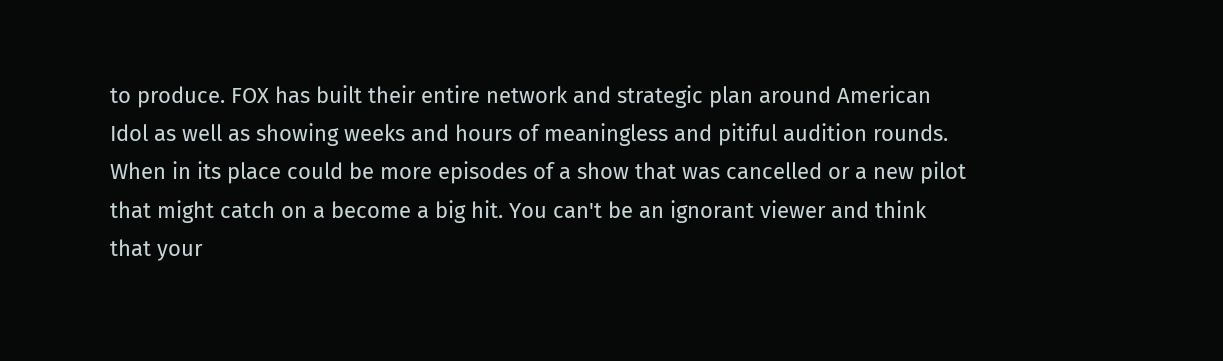to produce. FOX has built their entire network and strategic plan around American Idol as well as showing weeks and hours of meaningless and pitiful audition rounds. When in its place could be more episodes of a show that was cancelled or a new pilot that might catch on a become a big hit. You can't be an ignorant viewer and think that your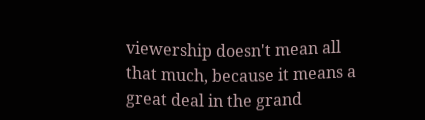viewership doesn't mean all that much, because it means a great deal in the grand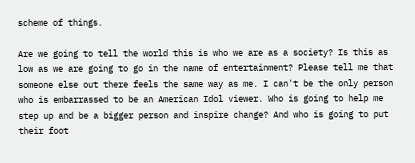scheme of things.

Are we going to tell the world this is who we are as a society? Is this as low as we are going to go in the name of entertainment? Please tell me that someone else out there feels the same way as me. I can't be the only person who is embarrassed to be an American Idol viewer. Who is going to help me step up and be a bigger person and inspire change? And who is going to put their foot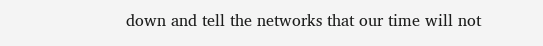down and tell the networks that our time will not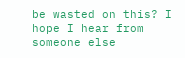be wasted on this? I hope I hear from someone else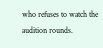who refuses to watch the audition rounds.